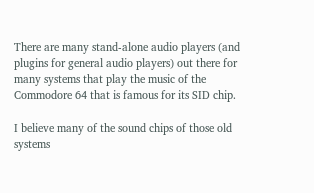There are many stand-alone audio players (and plugins for general audio players) out there for many systems that play the music of the Commodore 64 that is famous for its SID chip.

I believe many of the sound chips of those old systems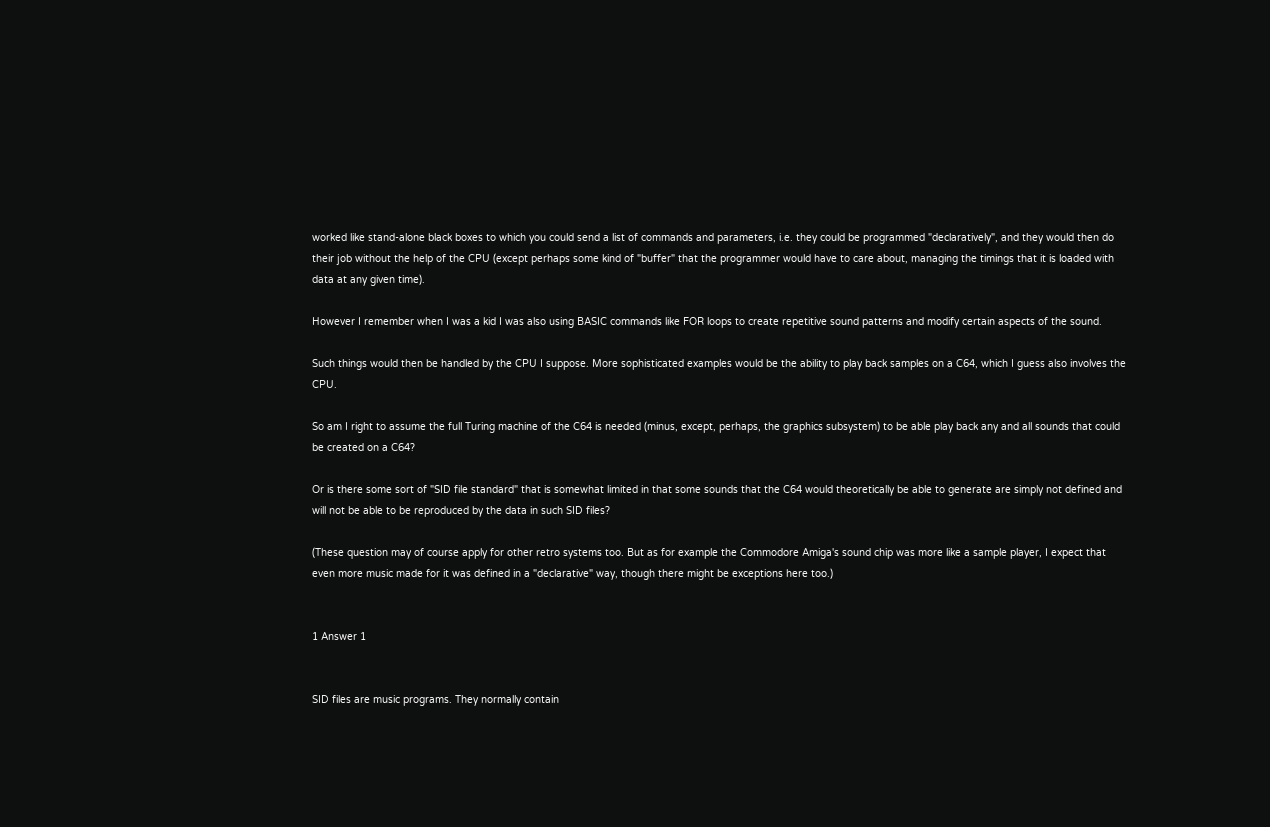worked like stand-alone black boxes to which you could send a list of commands and parameters, i.e. they could be programmed "declaratively", and they would then do their job without the help of the CPU (except perhaps some kind of "buffer" that the programmer would have to care about, managing the timings that it is loaded with data at any given time).

However I remember when I was a kid I was also using BASIC commands like FOR loops to create repetitive sound patterns and modify certain aspects of the sound.

Such things would then be handled by the CPU I suppose. More sophisticated examples would be the ability to play back samples on a C64, which I guess also involves the CPU.

So am I right to assume the full Turing machine of the C64 is needed (minus, except, perhaps, the graphics subsystem) to be able play back any and all sounds that could be created on a C64?

Or is there some sort of "SID file standard" that is somewhat limited in that some sounds that the C64 would theoretically be able to generate are simply not defined and will not be able to be reproduced by the data in such SID files?

(These question may of course apply for other retro systems too. But as for example the Commodore Amiga's sound chip was more like a sample player, I expect that even more music made for it was defined in a "declarative" way, though there might be exceptions here too.)


1 Answer 1


SID files are music programs. They normally contain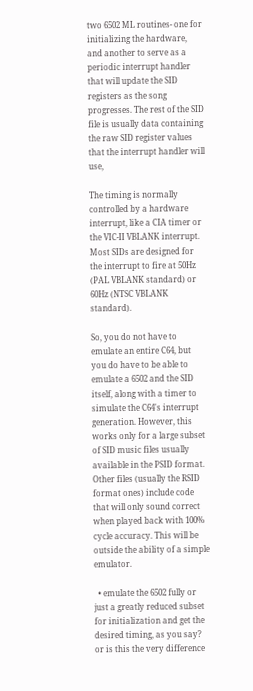two 6502 ML routines- one for initializing the hardware, and another to serve as a periodic interrupt handler that will update the SID registers as the song progresses. The rest of the SID file is usually data containing the raw SID register values that the interrupt handler will use,

The timing is normally controlled by a hardware interrupt, like a CIA timer or the VIC-II VBLANK interrupt. Most SIDs are designed for the interrupt to fire at 50Hz (PAL VBLANK standard) or 60Hz (NTSC VBLANK standard).

So, you do not have to emulate an entire C64, but you do have to be able to emulate a 6502 and the SID itself, along with a timer to simulate the C64's interrupt generation. However, this works only for a large subset of SID music files usually available in the PSID format. Other files (usually the RSID format ones) include code that will only sound correct when played back with 100% cycle accuracy. This will be outside the ability of a simple emulator.

  • emulate the 6502 fully or just a greatly reduced subset for initialization and get the desired timing, as you say? or is this the very difference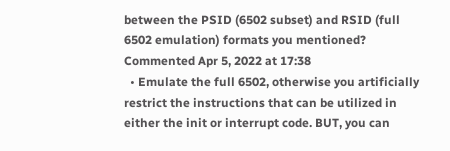between the PSID (6502 subset) and RSID (full 6502 emulation) formats you mentioned? Commented Apr 5, 2022 at 17:38
  • Emulate the full 6502, otherwise you artificially restrict the instructions that can be utilized in either the init or interrupt code. BUT, you can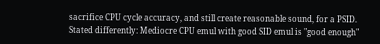sacrifice CPU cycle accuracy, and still create reasonable sound, for a PSID. Stated differently: Mediocre CPU emul with good SID emul is "good enough"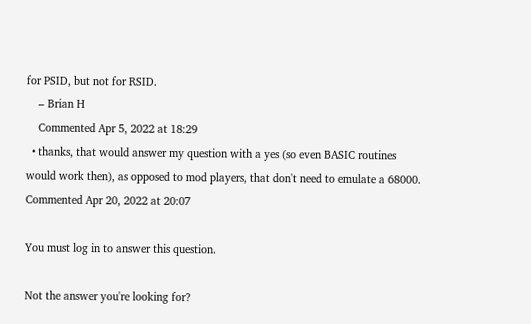for PSID, but not for RSID.
    – Brian H
    Commented Apr 5, 2022 at 18:29
  • thanks, that would answer my question with a yes (so even BASIC routines would work then), as opposed to mod players, that don't need to emulate a 68000. Commented Apr 20, 2022 at 20:07

You must log in to answer this question.

Not the answer you're looking for?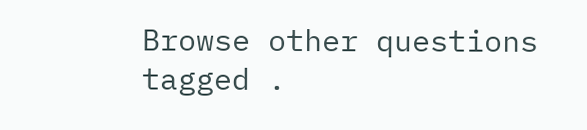Browse other questions tagged .